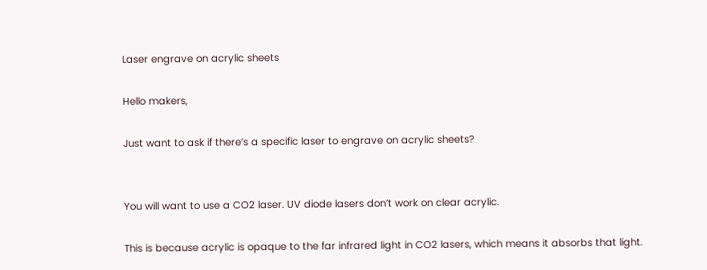Laser engrave on acrylic sheets

Hello makers,

Just want to ask if there’s a specific laser to engrave on acrylic sheets?


You will want to use a CO2 laser. UV diode lasers don’t work on clear acrylic.

This is because acrylic is opaque to the far infrared light in CO2 lasers, which means it absorbs that light.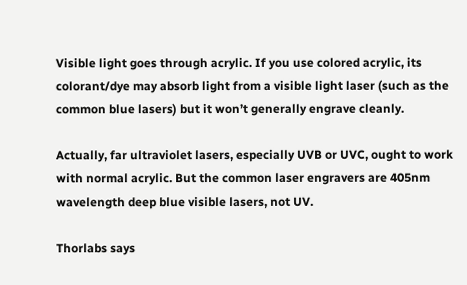Visible light goes through acrylic. If you use colored acrylic, its colorant/dye may absorb light from a visible light laser (such as the common blue lasers) but it won’t generally engrave cleanly.

Actually, far ultraviolet lasers, especially UVB or UVC, ought to work with normal acrylic. But the common laser engravers are 405nm wavelength deep blue visible lasers, not UV.

Thorlabs says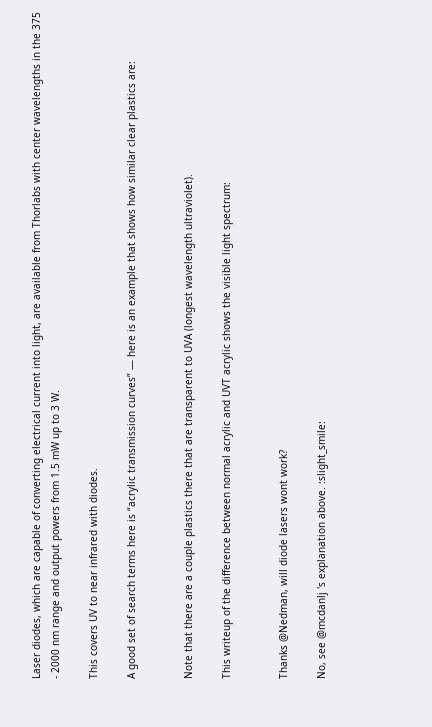Laser diodes, which are capable of converting electrical current into light, are available from Thorlabs with center wavelengths in the 375 - 2000 nm range and output powers from 1.5 mW up to 3 W.

This covers UV to near infrared with diodes.

A good set of search terms here is “acrylic transmission curves” — here is an example that shows how similar clear plastics are:


Note that there are a couple plastics there that are transparent to UVA (longest wavelength ultraviolet).

This writeup of the difference between normal acrylic and UVT acrylic shows the visible light spectrum:


Thanks @Nedman, will diode lasers wont work?

No, see @mcdanlj 's explanation above. :slight_smile: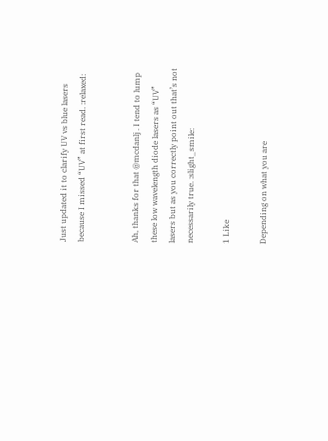Just updated it to clarify UV vs blue lasers because I missed “UV” at first read. :relaxed:


Ah, thanks for that @mcdanlj . I tend to lump these low wavelength diode lasers as “UV” lasers but as you correctly point out that’s not necessarily true. :slight_smile:

1 Like

Depending on what you are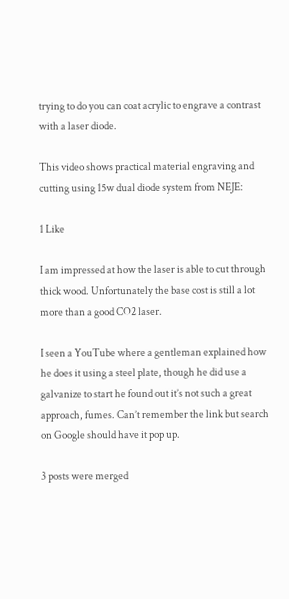trying to do you can coat acrylic to engrave a contrast with a laser diode.

This video shows practical material engraving and cutting using 15w dual diode system from NEJE:

1 Like

I am impressed at how the laser is able to cut through thick wood. Unfortunately the base cost is still a lot more than a good CO2 laser.

I seen a YouTube where a gentleman explained how he does it using a steel plate, though he did use a galvanize to start he found out it’s not such a great approach, fumes. Can’t remember the link but search on Google should have it pop up.

3 posts were merged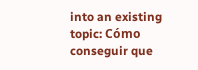into an existing topic: Cómo conseguir que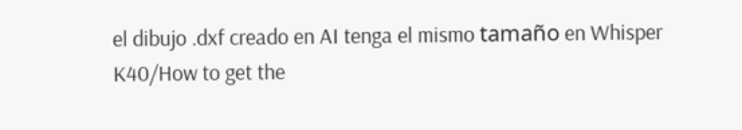el dibujo .dxf creado en AI tenga el mismo tamaño en Whisper K40/How to get the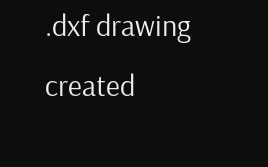.dxf drawing created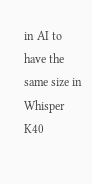in AI to have the same size in Whisper K40